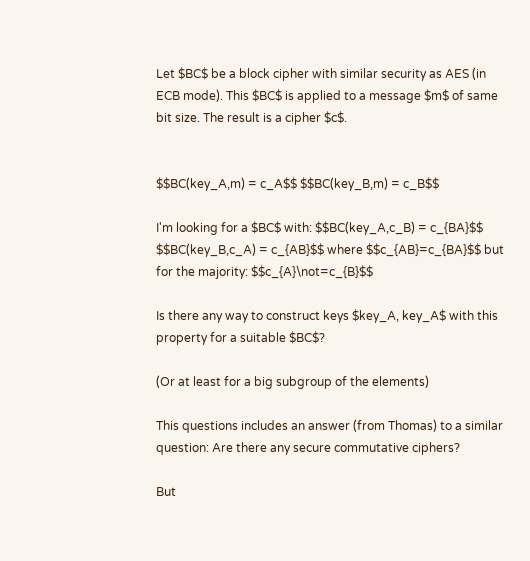Let $BC$ be a block cipher with similar security as AES (in ECB mode). This $BC$ is applied to a message $m$ of same bit size. The result is a cipher $c$.


$$BC(key_A,m) = c_A$$ $$BC(key_B,m) = c_B$$

I'm looking for a $BC$ with: $$BC(key_A,c_B) = c_{BA}$$ $$BC(key_B,c_A) = c_{AB}$$ where $$c_{AB}=c_{BA}$$ but for the majority: $$c_{A}\not=c_{B}$$

Is there any way to construct keys $key_A, key_A$ with this property for a suitable $BC$?

(Or at least for a big subgroup of the elements)

This questions includes an answer (from Thomas) to a similar question: Are there any secure commutative ciphers?

But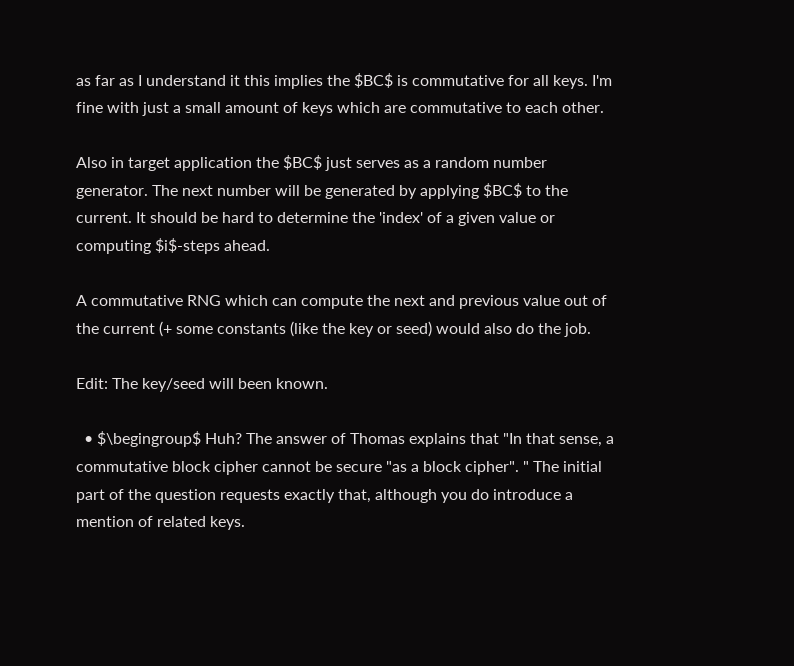as far as I understand it this implies the $BC$ is commutative for all keys. I'm fine with just a small amount of keys which are commutative to each other.

Also in target application the $BC$ just serves as a random number generator. The next number will be generated by applying $BC$ to the current. It should be hard to determine the 'index' of a given value or computing $i$-steps ahead.

A commutative RNG which can compute the next and previous value out of the current (+ some constants (like the key or seed) would also do the job.

Edit: The key/seed will been known.

  • $\begingroup$ Huh? The answer of Thomas explains that "In that sense, a commutative block cipher cannot be secure "as a block cipher". " The initial part of the question requests exactly that, although you do introduce a mention of related keys.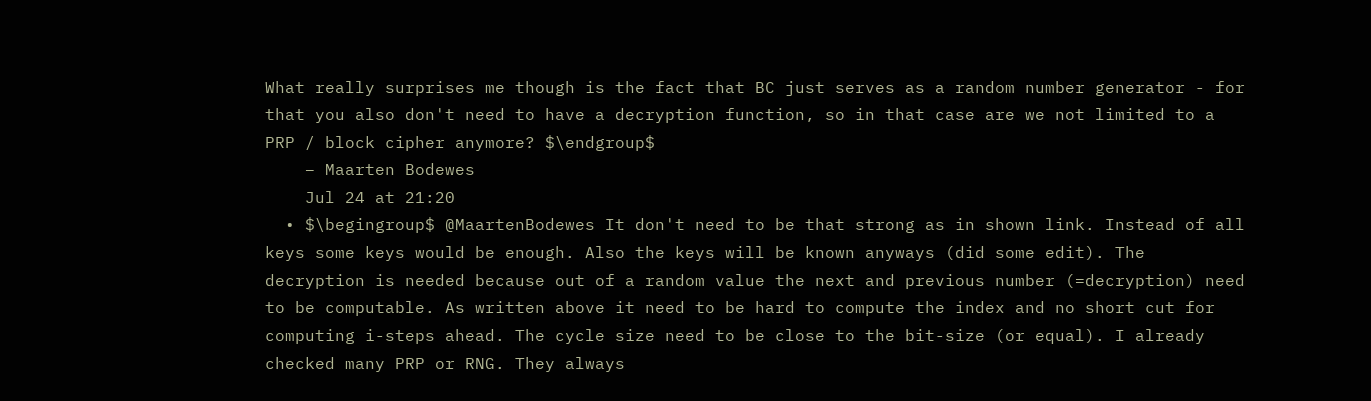What really surprises me though is the fact that BC just serves as a random number generator - for that you also don't need to have a decryption function, so in that case are we not limited to a PRP / block cipher anymore? $\endgroup$
    – Maarten Bodewes
    Jul 24 at 21:20
  • $\begingroup$ @MaartenBodewes It don't need to be that strong as in shown link. Instead of all keys some keys would be enough. Also the keys will be known anyways (did some edit). The decryption is needed because out of a random value the next and previous number (=decryption) need to be computable. As written above it need to be hard to compute the index and no short cut for computing i-steps ahead. The cycle size need to be close to the bit-size (or equal). I already checked many PRP or RNG. They always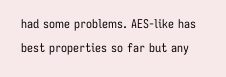had some problems. AES-like has best properties so far but any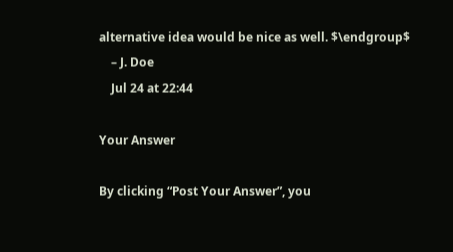alternative idea would be nice as well. $\endgroup$
    – J. Doe
    Jul 24 at 22:44

Your Answer

By clicking “Post Your Answer”, you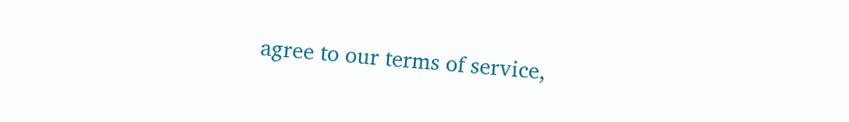agree to our terms of service,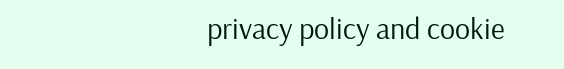privacy policy and cookie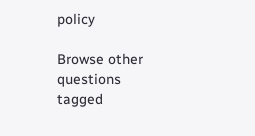policy

Browse other questions tagged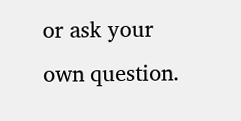or ask your own question.